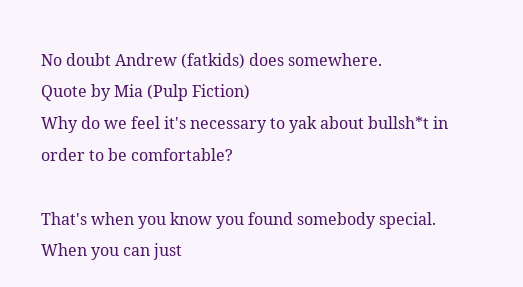No doubt Andrew (fatkids) does somewhere.
Quote by Mia (Pulp Fiction)
Why do we feel it's necessary to yak about bullsh*t in order to be comfortable?

That's when you know you found somebody special. When you can just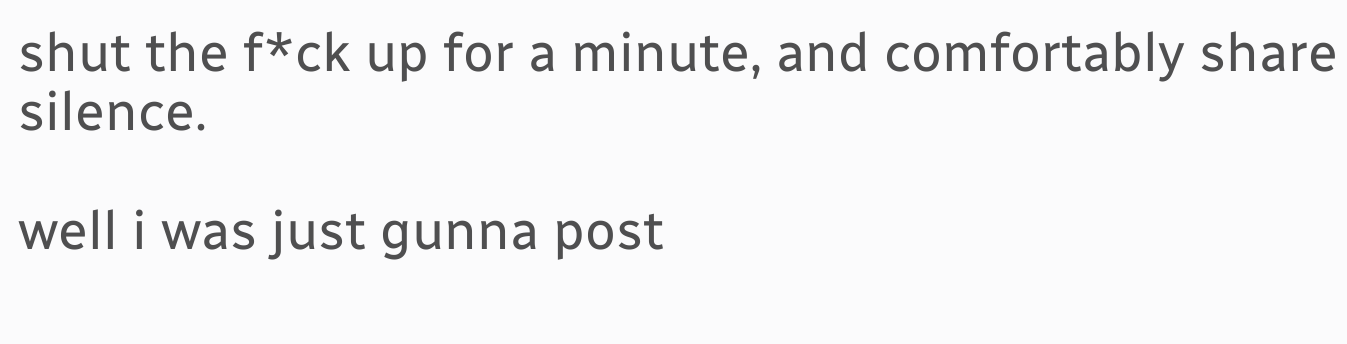shut the f*ck up for a minute, and comfortably share silence.

well i was just gunna post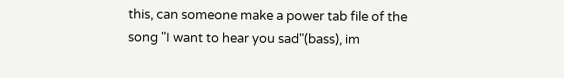this, can someone make a power tab file of the song "I want to hear you sad"(bass), im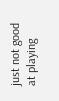just not good at playing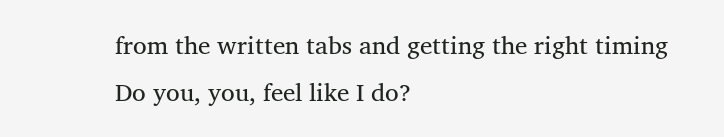from the written tabs and getting the right timing
Do you, you, feel like I do?